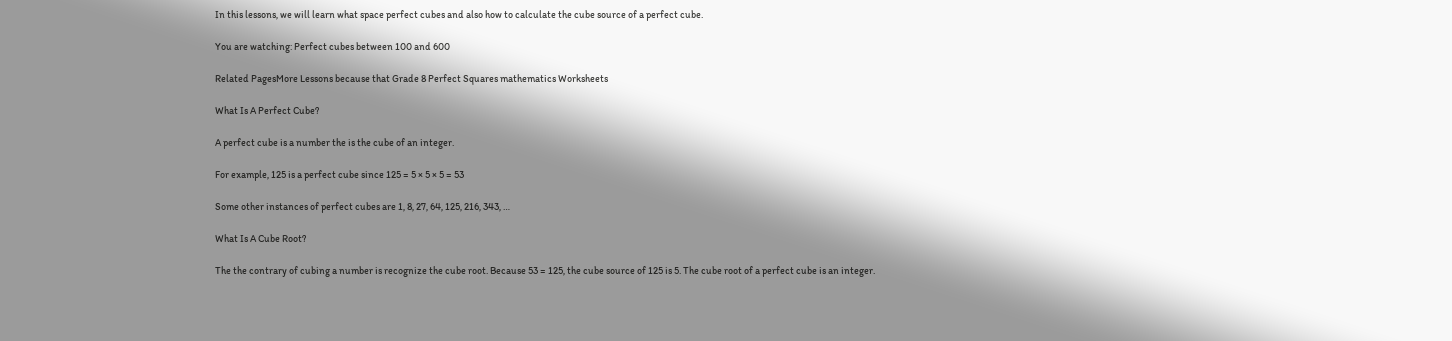In this lessons, we will learn what space perfect cubes and also how to calculate the cube source of a perfect cube.

You are watching: Perfect cubes between 100 and 600

Related PagesMore Lessons because that Grade 8 Perfect Squares mathematics Worksheets

What Is A Perfect Cube?

A perfect cube is a number the is the cube of an integer.

For example, 125 is a perfect cube since 125 = 5 × 5 × 5 = 53

Some other instances of perfect cubes are 1, 8, 27, 64, 125, 216, 343, …

What Is A Cube Root?

The the contrary of cubing a number is recognize the cube root. Because 53 = 125, the cube source of 125 is 5. The cube root of a perfect cube is an integer.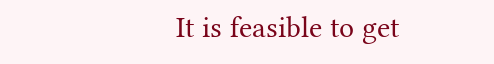It is feasible to get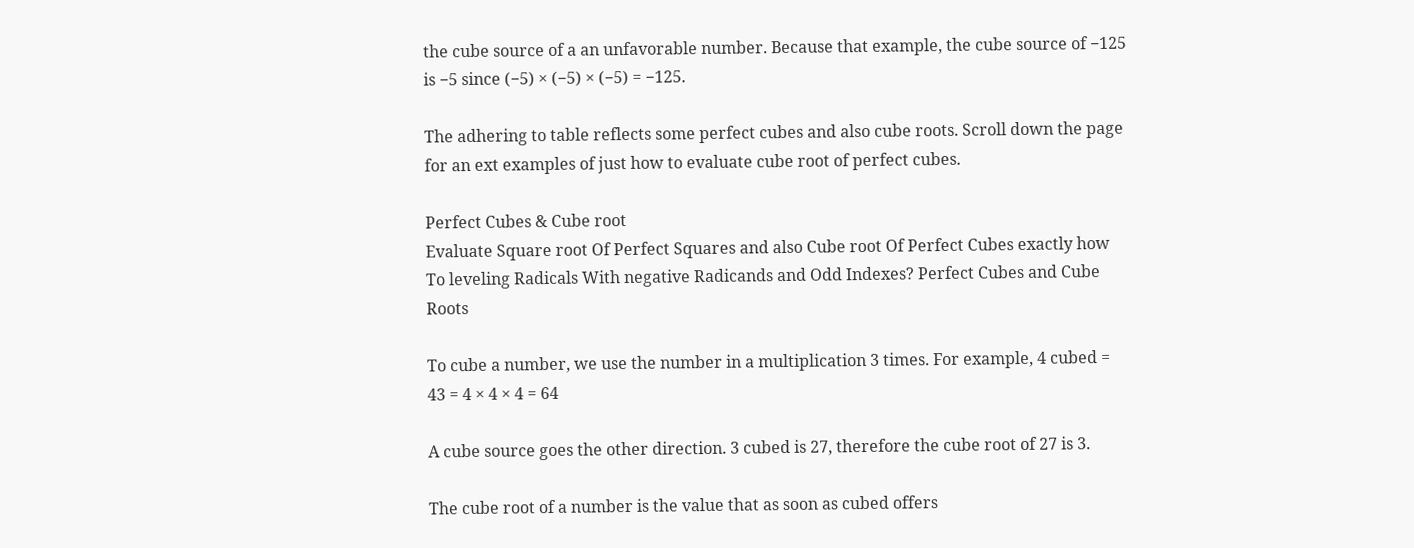the cube source of a an unfavorable number. Because that example, the cube source of −125 is −5 since (−5) × (−5) × (−5) = −125.

The adhering to table reflects some perfect cubes and also cube roots. Scroll down the page for an ext examples of just how to evaluate cube root of perfect cubes.

Perfect Cubes & Cube root
Evaluate Square root Of Perfect Squares and also Cube root Of Perfect Cubes exactly how To leveling Radicals With negative Radicands and Odd Indexes? Perfect Cubes and Cube Roots

To cube a number, we use the number in a multiplication 3 times. For example, 4 cubed = 43 = 4 × 4 × 4 = 64

A cube source goes the other direction. 3 cubed is 27, therefore the cube root of 27 is 3.

The cube root of a number is the value that as soon as cubed offers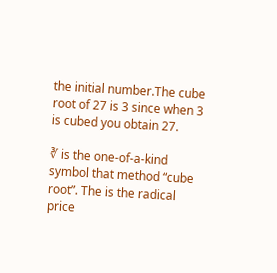the initial number.The cube root of 27 is 3 since when 3 is cubed you obtain 27.

∛ is the one-of-a-kind symbol that method “cube root”. The is the radical price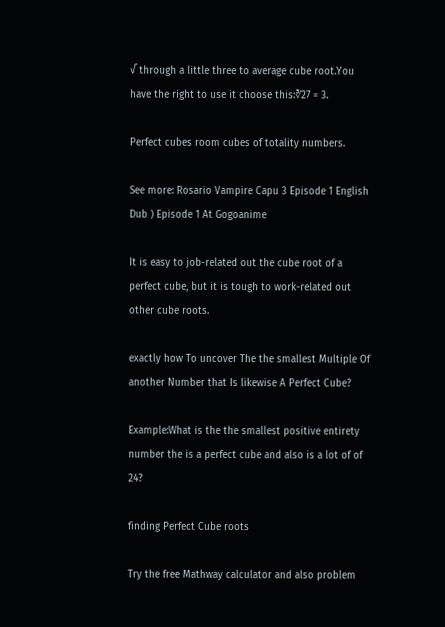√ through a little three to average cube root.You have the right to use it choose this:∛27 = 3.

Perfect cubes room cubes of totality numbers.

See more: Rosario Vampire Capu 3 Episode 1 English Dub ) Episode 1 At Gogoanime

It is easy to job-related out the cube root of a perfect cube, but it is tough to work-related out other cube roots.

exactly how To uncover The the smallest Multiple Of another Number that Is likewise A Perfect Cube?

Example:What is the the smallest positive entirety number the is a perfect cube and also is a lot of of 24?

finding Perfect Cube roots

Try the free Mathway calculator and also problem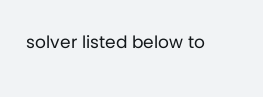solver listed below to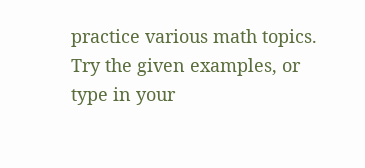practice various math topics. Try the given examples, or type in your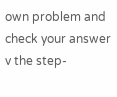own problem and check your answer v the step-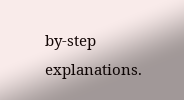by-step explanations.